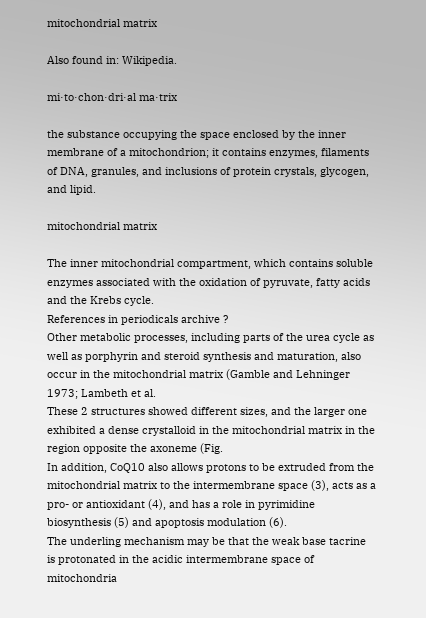mitochondrial matrix

Also found in: Wikipedia.

mi·to·chon·dri·al ma·trix

the substance occupying the space enclosed by the inner membrane of a mitochondrion; it contains enzymes, filaments of DNA, granules, and inclusions of protein crystals, glycogen, and lipid.

mitochondrial matrix

The inner mitochondrial compartment, which contains soluble enzymes associated with the oxidation of pyruvate, fatty acids and the Krebs cycle.
References in periodicals archive ?
Other metabolic processes, including parts of the urea cycle as well as porphyrin and steroid synthesis and maturation, also occur in the mitochondrial matrix (Gamble and Lehninger 1973; Lambeth et al.
These 2 structures showed different sizes, and the larger one exhibited a dense crystalloid in the mitochondrial matrix in the region opposite the axoneme (Fig.
In addition, CoQ10 also allows protons to be extruded from the mitochondrial matrix to the intermembrane space (3), acts as a pro- or antioxidant (4), and has a role in pyrimidine biosynthesis (5) and apoptosis modulation (6).
The underling mechanism may be that the weak base tacrine is protonated in the acidic intermembrane space of mitochondria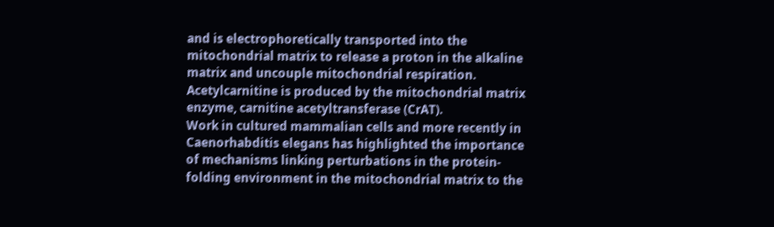and is electrophoretically transported into the mitochondrial matrix to release a proton in the alkaline matrix and uncouple mitochondrial respiration.
Acetylcarnitine is produced by the mitochondrial matrix enzyme, carnitine acetyltransferase (CrAT).
Work in cultured mammalian cells and more recently in Caenorhabditis elegans has highlighted the importance of mechanisms linking perturbations in the protein-folding environment in the mitochondrial matrix to the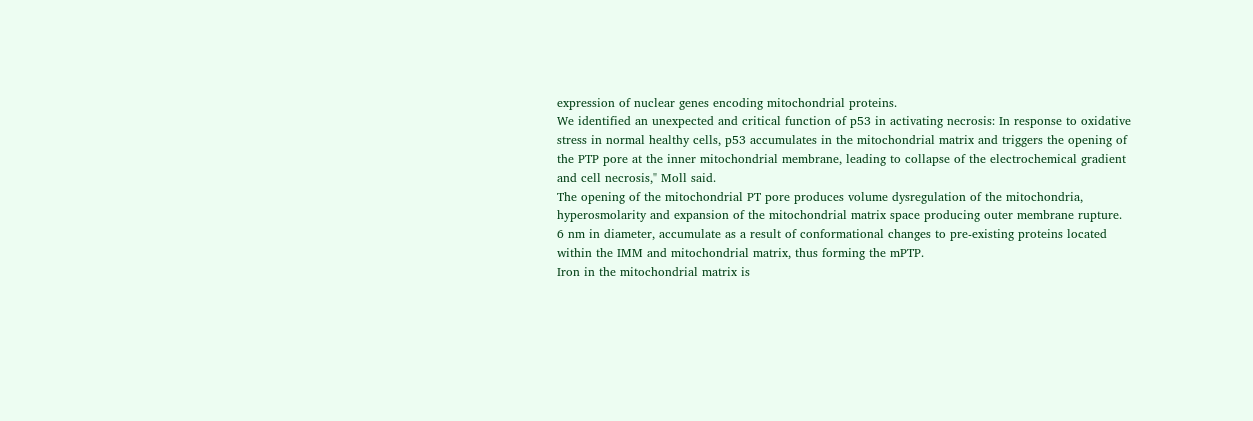expression of nuclear genes encoding mitochondrial proteins.
We identified an unexpected and critical function of p53 in activating necrosis: In response to oxidative stress in normal healthy cells, p53 accumulates in the mitochondrial matrix and triggers the opening of the PTP pore at the inner mitochondrial membrane, leading to collapse of the electrochemical gradient and cell necrosis," Moll said.
The opening of the mitochondrial PT pore produces volume dysregulation of the mitochondria, hyperosmolarity and expansion of the mitochondrial matrix space producing outer membrane rupture.
6 nm in diameter, accumulate as a result of conformational changes to pre-existing proteins located within the IMM and mitochondrial matrix, thus forming the mPTP.
Iron in the mitochondrial matrix is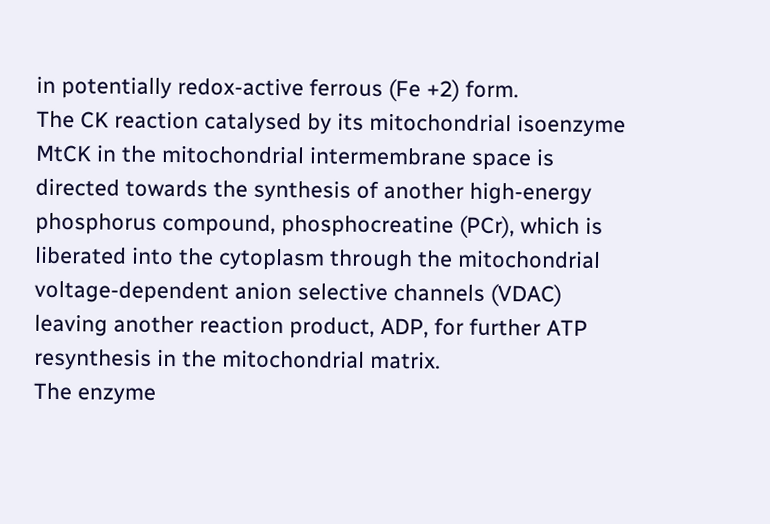in potentially redox-active ferrous (Fe +2) form.
The CK reaction catalysed by its mitochondrial isoenzyme MtCK in the mitochondrial intermembrane space is directed towards the synthesis of another high-energy phosphorus compound, phosphocreatine (PCr), which is liberated into the cytoplasm through the mitochondrial voltage-dependent anion selective channels (VDAC) leaving another reaction product, ADP, for further ATP resynthesis in the mitochondrial matrix.
The enzyme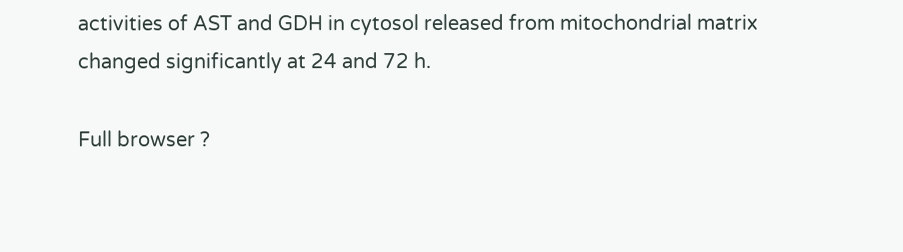activities of AST and GDH in cytosol released from mitochondrial matrix changed significantly at 24 and 72 h.

Full browser ?